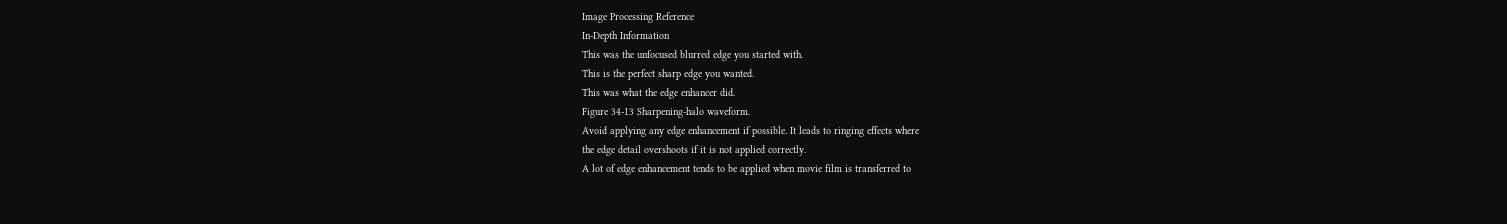Image Processing Reference
In-Depth Information
This was the unfocused blurred edge you started with.
This is the perfect sharp edge you wanted.
This was what the edge enhancer did.
Figure 34-13 Sharpening-halo waveform.
Avoid applying any edge enhancement if possible. It leads to ringing effects where
the edge detail overshoots if it is not applied correctly.
A lot of edge enhancement tends to be applied when movie film is transferred to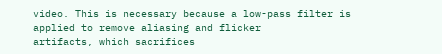video. This is necessary because a low-pass filter is applied to remove aliasing and flicker
artifacts, which sacrifices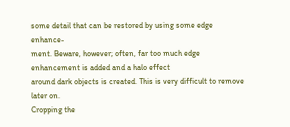some detail that can be restored by using some edge enhance-
ment. Beware, however; often, far too much edge enhancement is added and a halo effect
around dark objects is created. This is very difficult to remove later on.
Cropping the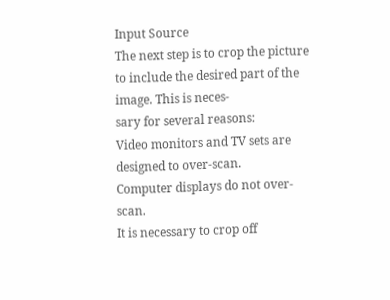Input Source
The next step is to crop the picture to include the desired part of the image. This is neces-
sary for several reasons:
Video monitors and TV sets are designed to over-scan.
Computer displays do not over-scan.
It is necessary to crop off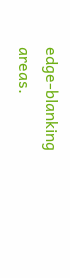edge-blanking areas.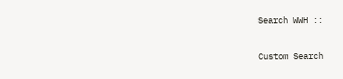Search WWH ::

Custom Search